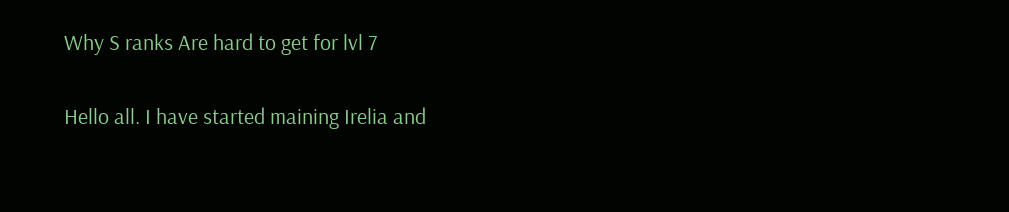Why S ranks Are hard to get for lvl 7

Hello all. I have started maining Irelia and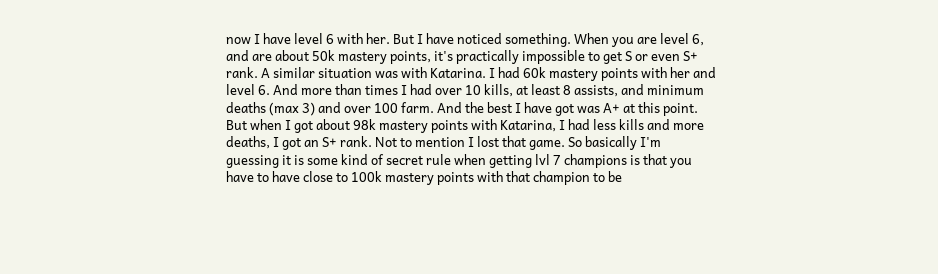now I have level 6 with her. But I have noticed something. When you are level 6, and are about 50k mastery points, it's practically impossible to get S or even S+ rank. A similar situation was with Katarina. I had 60k mastery points with her and level 6. And more than times I had over 10 kills, at least 8 assists, and minimum deaths (max 3) and over 100 farm. And the best I have got was A+ at this point. But when I got about 98k mastery points with Katarina, I had less kills and more deaths, I got an S+ rank. Not to mention I lost that game. So basically I'm guessing it is some kind of secret rule when getting lvl 7 champions is that you have to have close to 100k mastery points with that champion to be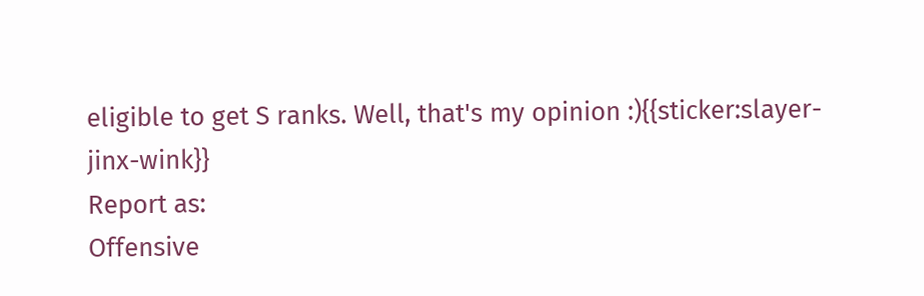eligible to get S ranks. Well, that's my opinion :){{sticker:slayer-jinx-wink}}
Report as:
Offensive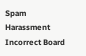Spam Harassment Incorrect Board